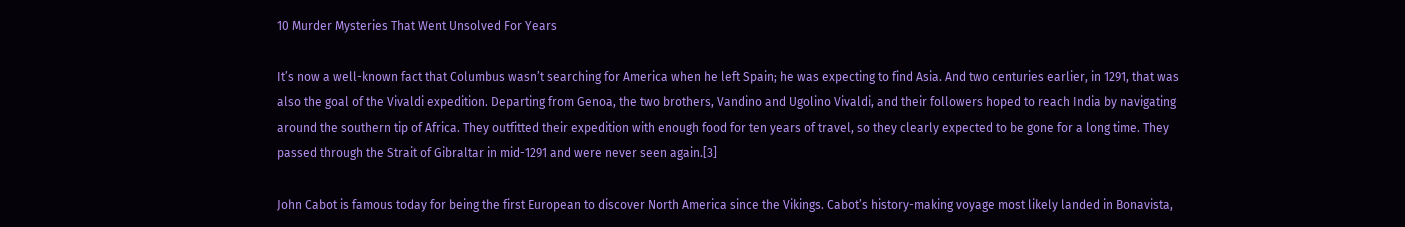10 Murder Mysteries That Went Unsolved For Years

It’s now a well-known fact that Columbus wasn’t searching for America when he left Spain; he was expecting to find Asia. And two centuries earlier, in 1291, that was also the goal of the Vivaldi expedition. Departing from Genoa, the two brothers, Vandino and Ugolino Vivaldi, and their followers hoped to reach India by navigating around the southern tip of Africa. They outfitted their expedition with enough food for ten years of travel, so they clearly expected to be gone for a long time. They passed through the Strait of Gibraltar in mid-1291 and were never seen again.[3]

John Cabot is famous today for being the first European to discover North America since the Vikings. Cabot’s history-making voyage most likely landed in Bonavista,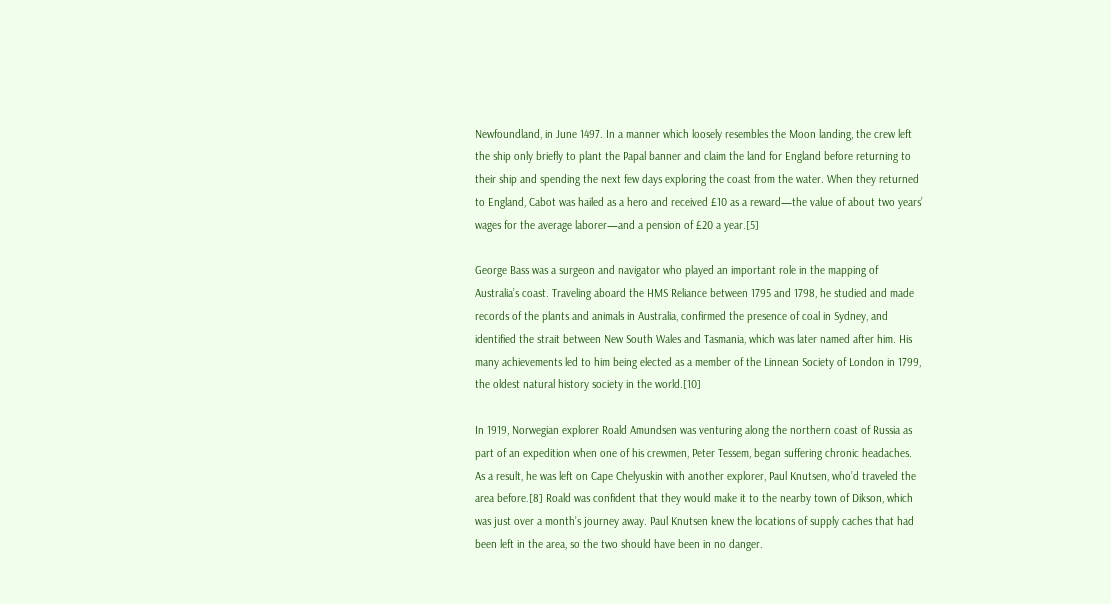Newfoundland, in June 1497. In a manner which loosely resembles the Moon landing, the crew left the ship only briefly to plant the Papal banner and claim the land for England before returning to their ship and spending the next few days exploring the coast from the water. When they returned to England, Cabot was hailed as a hero and received £10 as a reward—the value of about two years’ wages for the average laborer—and a pension of £20 a year.[5]

George Bass was a surgeon and navigator who played an important role in the mapping of Australia’s coast. Traveling aboard the HMS Reliance between 1795 and 1798, he studied and made records of the plants and animals in Australia, confirmed the presence of coal in Sydney, and identified the strait between New South Wales and Tasmania, which was later named after him. His many achievements led to him being elected as a member of the Linnean Society of London in 1799, the oldest natural history society in the world.[10]

In 1919, Norwegian explorer Roald Amundsen was venturing along the northern coast of Russia as part of an expedition when one of his crewmen, Peter Tessem, began suffering chronic headaches. As a result, he was left on Cape Chelyuskin with another explorer, Paul Knutsen, who’d traveled the area before.[8] Roald was confident that they would make it to the nearby town of Dikson, which was just over a month’s journey away. Paul Knutsen knew the locations of supply caches that had been left in the area, so the two should have been in no danger.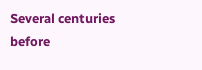Several centuries before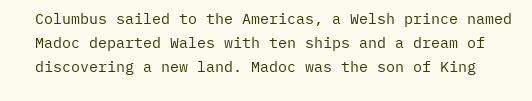Columbus sailed to the Americas, a Welsh prince named Madoc departed Wales with ten ships and a dream of discovering a new land. Madoc was the son of King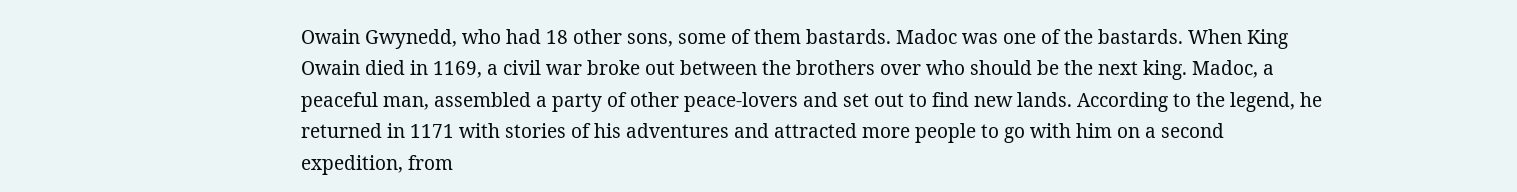Owain Gwynedd, who had 18 other sons, some of them bastards. Madoc was one of the bastards. When King Owain died in 1169, a civil war broke out between the brothers over who should be the next king. Madoc, a peaceful man, assembled a party of other peace-lovers and set out to find new lands. According to the legend, he returned in 1171 with stories of his adventures and attracted more people to go with him on a second expedition, from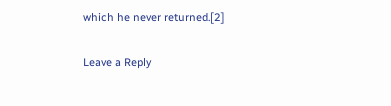which he never returned.[2]

Leave a Reply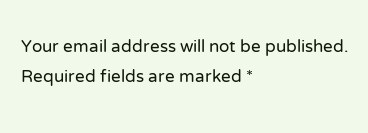Your email address will not be published. Required fields are marked *